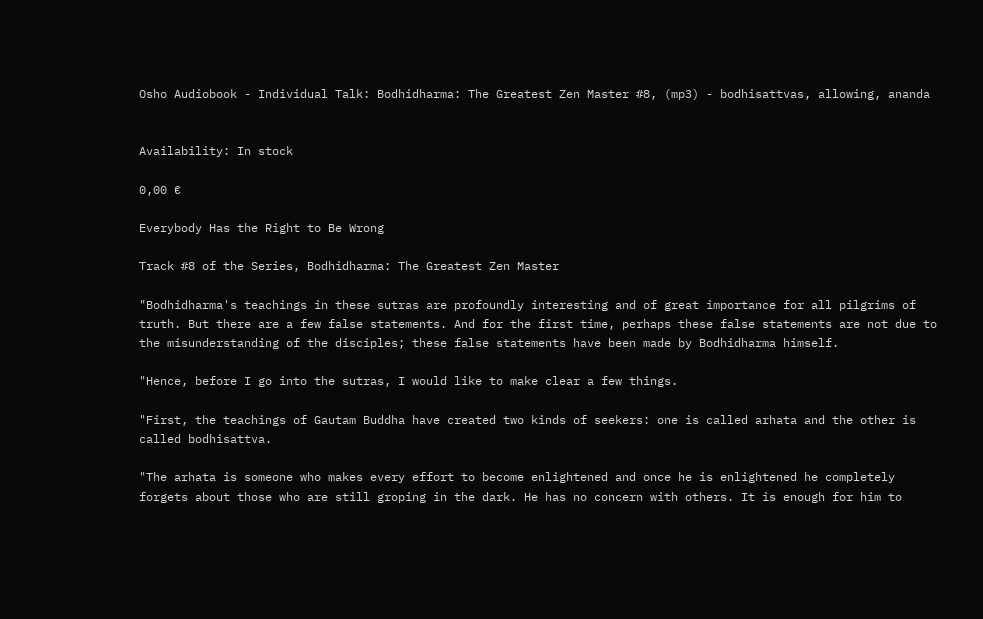Osho Audiobook - Individual Talk: Bodhidharma: The Greatest Zen Master #8, (mp3) - bodhisattvas, allowing, ananda


Availability: In stock

0,00 €

Everybody Has the Right to Be Wrong

Track #8 of the Series, Bodhidharma: The Greatest Zen Master

"Bodhidharma's teachings in these sutras are profoundly interesting and of great importance for all pilgrims of truth. But there are a few false statements. And for the first time, perhaps these false statements are not due to the misunderstanding of the disciples; these false statements have been made by Bodhidharma himself.

"Hence, before I go into the sutras, I would like to make clear a few things.

"First, the teachings of Gautam Buddha have created two kinds of seekers: one is called arhata and the other is called bodhisattva.

"The arhata is someone who makes every effort to become enlightened and once he is enlightened he completely forgets about those who are still groping in the dark. He has no concern with others. It is enough for him to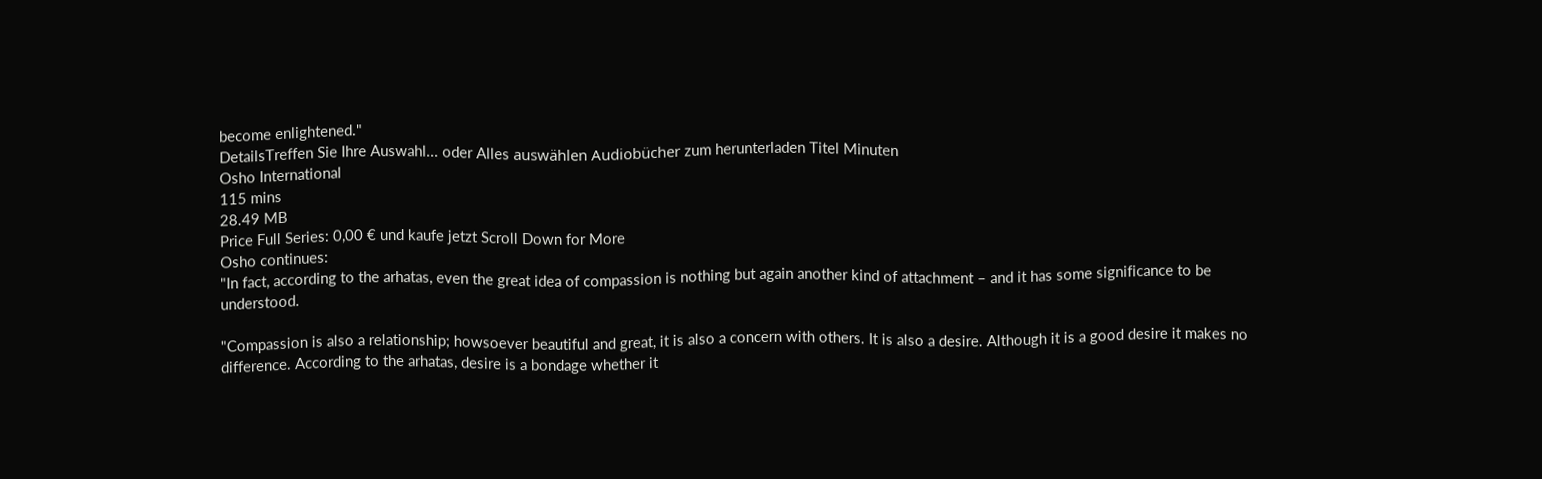become enlightened."
DetailsTreffen Sie Ihre Auswahl... oder Alles auswählen Audiobücher zum herunterladen Titel Minuten
Osho International
115 mins
28.49 MB
Price Full Series: 0,00 € und kaufe jetzt Scroll Down for More
Osho continues:
"In fact, according to the arhatas, even the great idea of compassion is nothing but again another kind of attachment – and it has some significance to be understood.

"Compassion is also a relationship; howsoever beautiful and great, it is also a concern with others. It is also a desire. Although it is a good desire it makes no difference. According to the arhatas, desire is a bondage whether it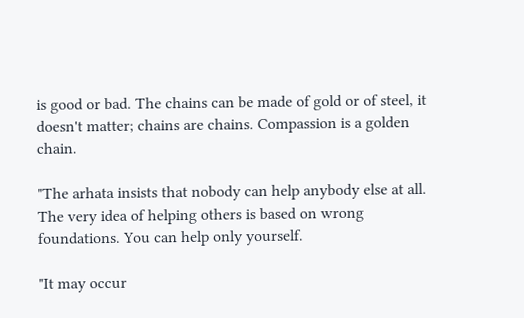is good or bad. The chains can be made of gold or of steel, it doesn't matter; chains are chains. Compassion is a golden chain.

"The arhata insists that nobody can help anybody else at all. The very idea of helping others is based on wrong foundations. You can help only yourself.

"It may occur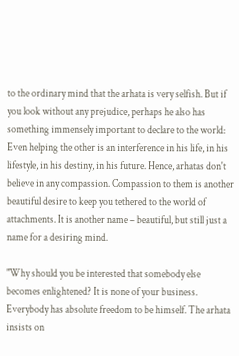to the ordinary mind that the arhata is very selfish. But if you look without any prejudice, perhaps he also has something immensely important to declare to the world: Even helping the other is an interference in his life, in his lifestyle, in his destiny, in his future. Hence, arhatas don't believe in any compassion. Compassion to them is another beautiful desire to keep you tethered to the world of attachments. It is another name – beautiful, but still just a name for a desiring mind.

"Why should you be interested that somebody else becomes enlightened? It is none of your business. Everybody has absolute freedom to be himself. The arhata insists on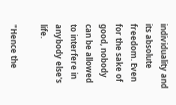individuality and its absolute freedom. Even for the sake of good, nobody can be allowed to interfere in anybody else's life.

"Hence the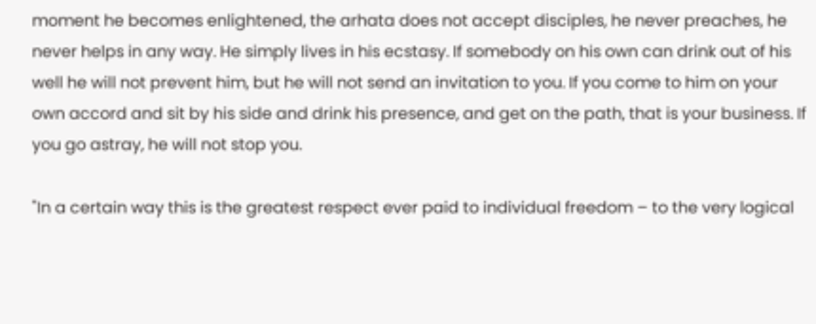moment he becomes enlightened, the arhata does not accept disciples, he never preaches, he never helps in any way. He simply lives in his ecstasy. If somebody on his own can drink out of his well he will not prevent him, but he will not send an invitation to you. If you come to him on your own accord and sit by his side and drink his presence, and get on the path, that is your business. If you go astray, he will not stop you.

"In a certain way this is the greatest respect ever paid to individual freedom – to the very logical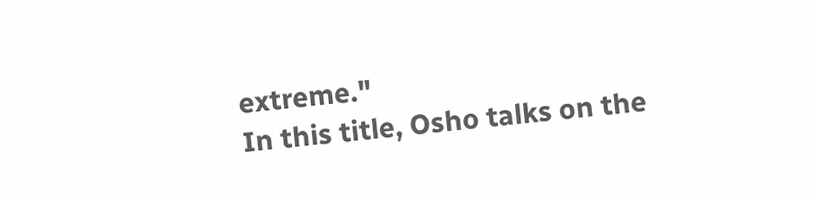extreme."
In this title, Osho talks on the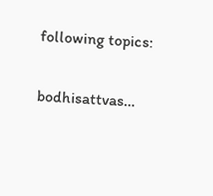following topics:

bodhisattvas…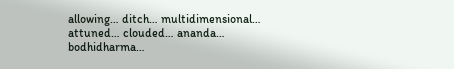allowing… ditch… multidimensional… attuned… clouded… ananda… bodhidharma…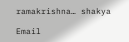ramakrishna… shakya

Email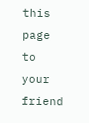this page to your friend